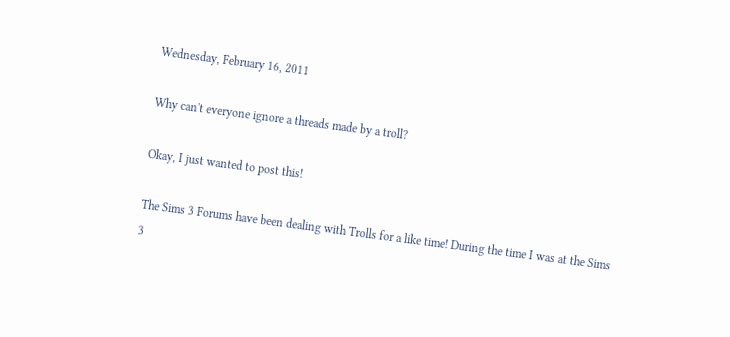Wednesday, February 16, 2011

Why can't everyone ignore a threads made by a troll?

Okay, I just wanted to post this!

The Sims 3 Forums have been dealing with Trolls for a like time! During the time I was at the Sims 3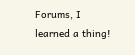Forums, I learned a thing!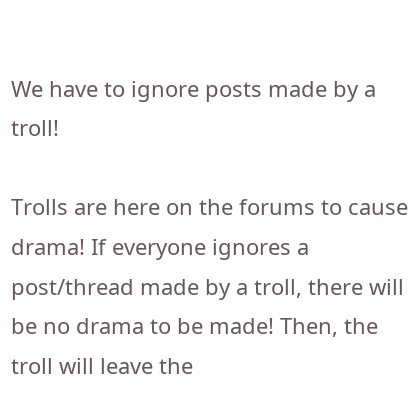We have to ignore posts made by a troll!

Trolls are here on the forums to cause drama! If everyone ignores a post/thread made by a troll, there will be no drama to be made! Then, the troll will leave the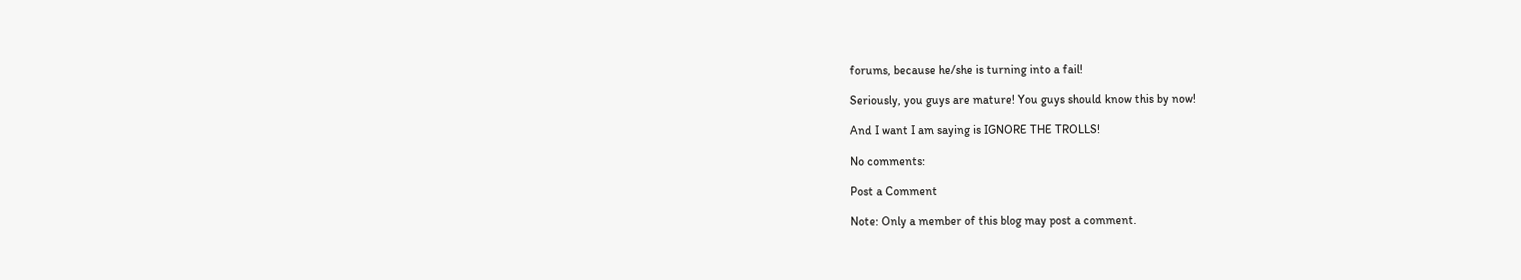forums, because he/she is turning into a fail!

Seriously, you guys are mature! You guys should know this by now!

And I want I am saying is IGNORE THE TROLLS!

No comments:

Post a Comment

Note: Only a member of this blog may post a comment.